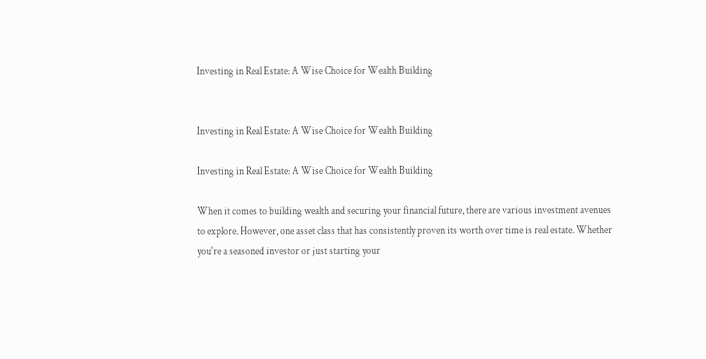Investing in Real Estate: A Wise Choice for Wealth Building


Investing in Real Estate: A Wise Choice for Wealth Building

Investing in Real Estate: A Wise Choice for Wealth Building

When it comes to building wealth and securing your financial future, there are various investment avenues to explore. However, one asset class that has consistently proven its worth over time is real estate. Whether you're a seasoned investor or just starting your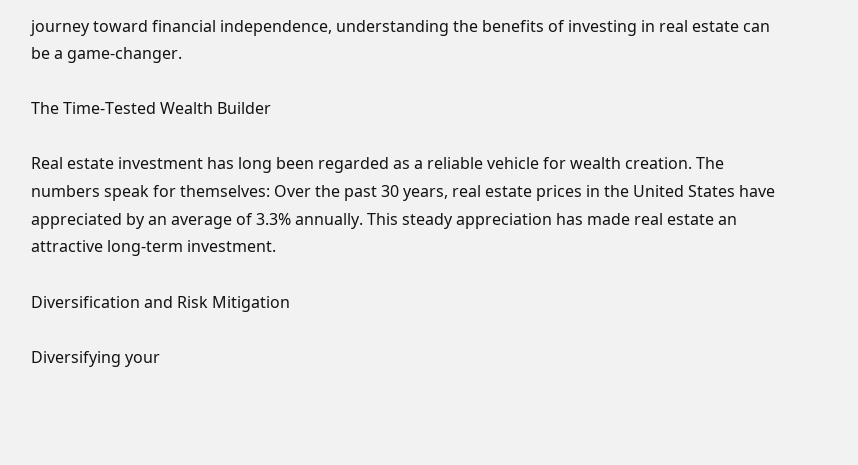journey toward financial independence, understanding the benefits of investing in real estate can be a game-changer.

The Time-Tested Wealth Builder

Real estate investment has long been regarded as a reliable vehicle for wealth creation. The numbers speak for themselves: Over the past 30 years, real estate prices in the United States have appreciated by an average of 3.3% annually. This steady appreciation has made real estate an attractive long-term investment.

Diversification and Risk Mitigation

Diversifying your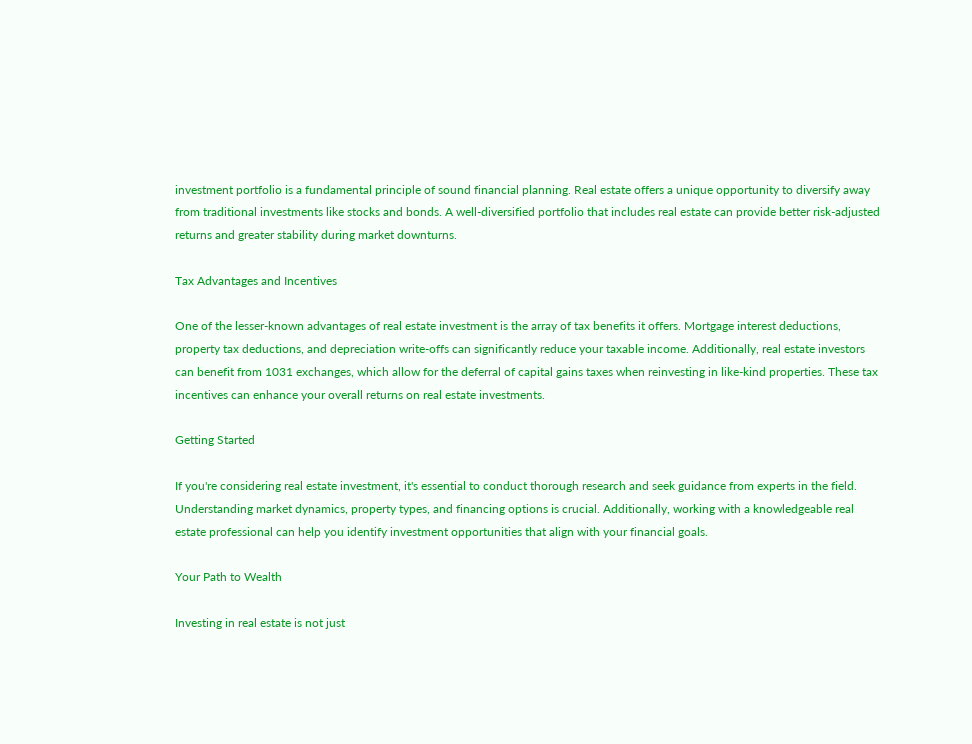investment portfolio is a fundamental principle of sound financial planning. Real estate offers a unique opportunity to diversify away from traditional investments like stocks and bonds. A well-diversified portfolio that includes real estate can provide better risk-adjusted returns and greater stability during market downturns.

Tax Advantages and Incentives

One of the lesser-known advantages of real estate investment is the array of tax benefits it offers. Mortgage interest deductions, property tax deductions, and depreciation write-offs can significantly reduce your taxable income. Additionally, real estate investors can benefit from 1031 exchanges, which allow for the deferral of capital gains taxes when reinvesting in like-kind properties. These tax incentives can enhance your overall returns on real estate investments.

Getting Started

If you're considering real estate investment, it's essential to conduct thorough research and seek guidance from experts in the field. Understanding market dynamics, property types, and financing options is crucial. Additionally, working with a knowledgeable real estate professional can help you identify investment opportunities that align with your financial goals.

Your Path to Wealth

Investing in real estate is not just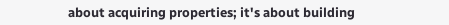about acquiring properties; it's about building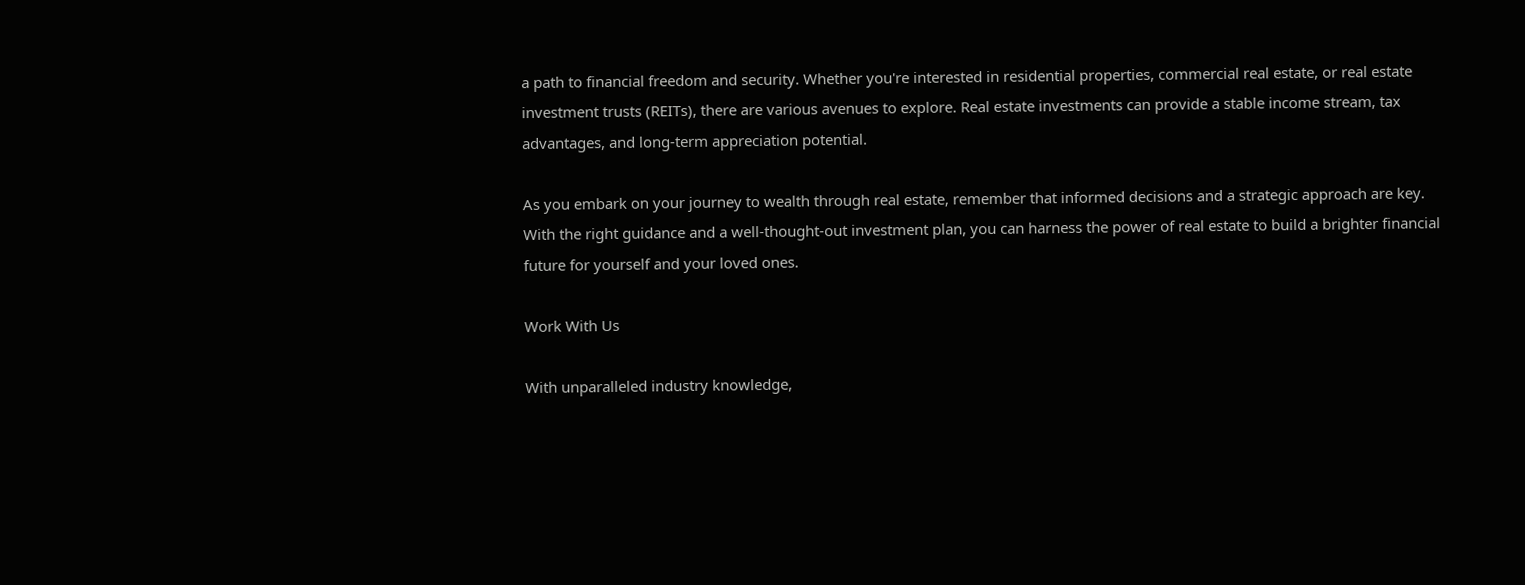a path to financial freedom and security. Whether you're interested in residential properties, commercial real estate, or real estate investment trusts (REITs), there are various avenues to explore. Real estate investments can provide a stable income stream, tax advantages, and long-term appreciation potential.

As you embark on your journey to wealth through real estate, remember that informed decisions and a strategic approach are key. With the right guidance and a well-thought-out investment plan, you can harness the power of real estate to build a brighter financial future for yourself and your loved ones.

Work With Us

With unparalleled industry knowledge,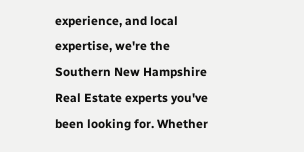experience, and local expertise, we're the Southern New Hampshire Real Estate experts you've been looking for. Whether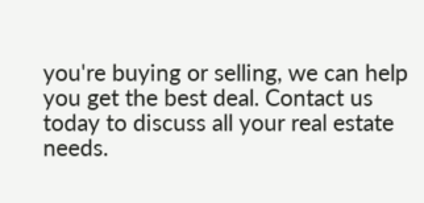you're buying or selling, we can help you get the best deal. Contact us today to discuss all your real estate needs.